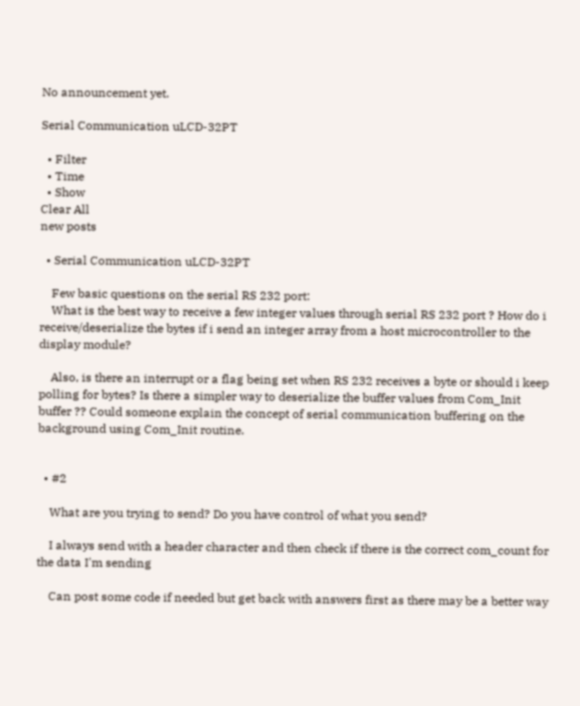No announcement yet.

Serial Communication uLCD-32PT

  • Filter
  • Time
  • Show
Clear All
new posts

  • Serial Communication uLCD-32PT

    Few basic questions on the serial RS 232 port:
    What is the best way to receive a few integer values through serial RS 232 port ? How do i receive/deserialize the bytes if i send an integer array from a host microcontroller to the display module?

    Also, is there an interrupt or a flag being set when RS 232 receives a byte or should i keep polling for bytes? Is there a simpler way to deserialize the buffer values from Com_Init buffer ?? Could someone explain the concept of serial communication buffering on the background using Com_Init routine.


  • #2

    What are you trying to send? Do you have control of what you send?

    I always send with a header character and then check if there is the correct com_count for the data I'm sending

    Can post some code if needed but get back with answers first as there may be a better way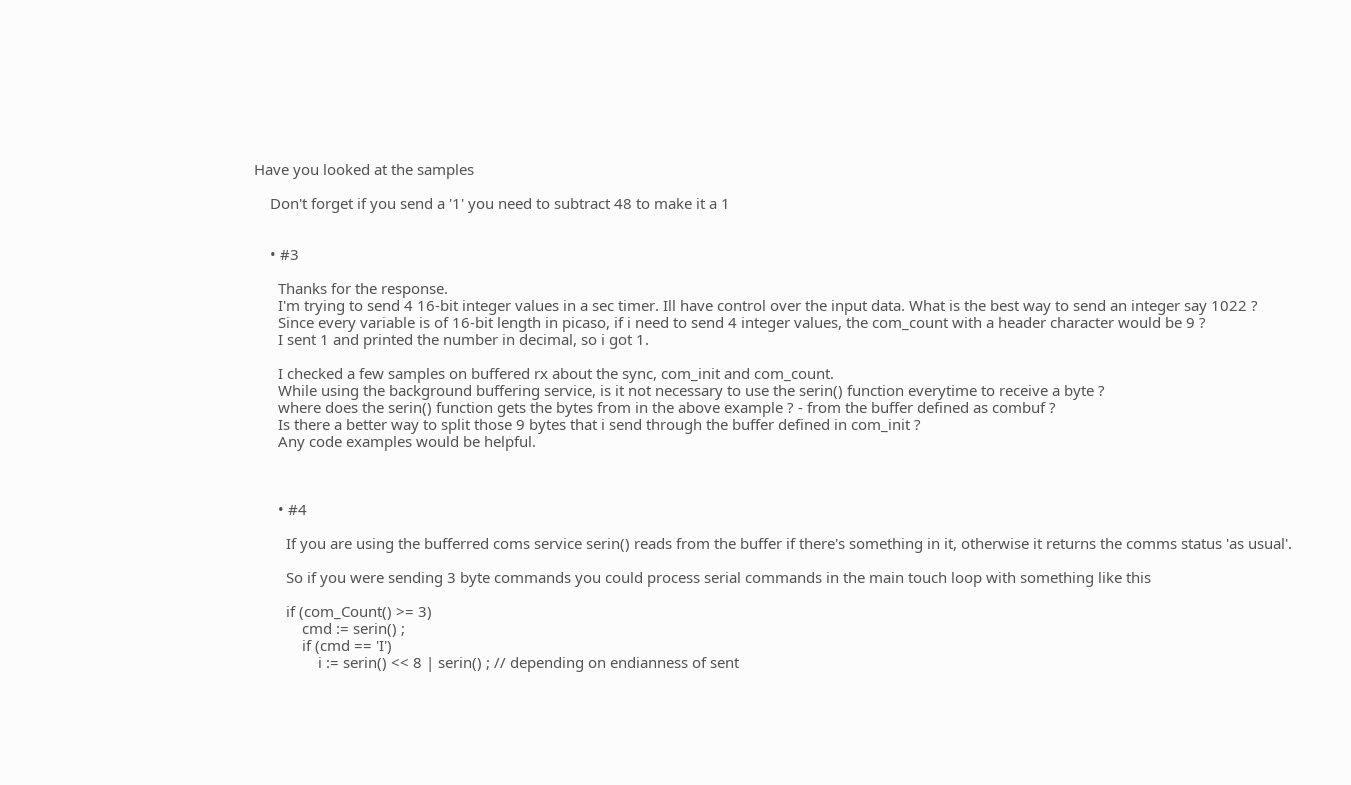Have you looked at the samples

    Don't forget if you send a '1' you need to subtract 48 to make it a 1


    • #3

      Thanks for the response.
      I'm trying to send 4 16-bit integer values in a sec timer. Ill have control over the input data. What is the best way to send an integer say 1022 ?
      Since every variable is of 16-bit length in picaso, if i need to send 4 integer values, the com_count with a header character would be 9 ?
      I sent 1 and printed the number in decimal, so i got 1.

      I checked a few samples on buffered rx about the sync, com_init and com_count.
      While using the background buffering service, is it not necessary to use the serin() function everytime to receive a byte ?
      where does the serin() function gets the bytes from in the above example ? - from the buffer defined as combuf ?
      Is there a better way to split those 9 bytes that i send through the buffer defined in com_init ?
      Any code examples would be helpful.



      • #4

        If you are using the bufferred coms service serin() reads from the buffer if there's something in it, otherwise it returns the comms status 'as usual'.

        So if you were sending 3 byte commands you could process serial commands in the main touch loop with something like this

        if (com_Count() >= 3)
            cmd := serin() ;
            if (cmd == 'I')
                i := serin() << 8 | serin() ; // depending on endianness of sent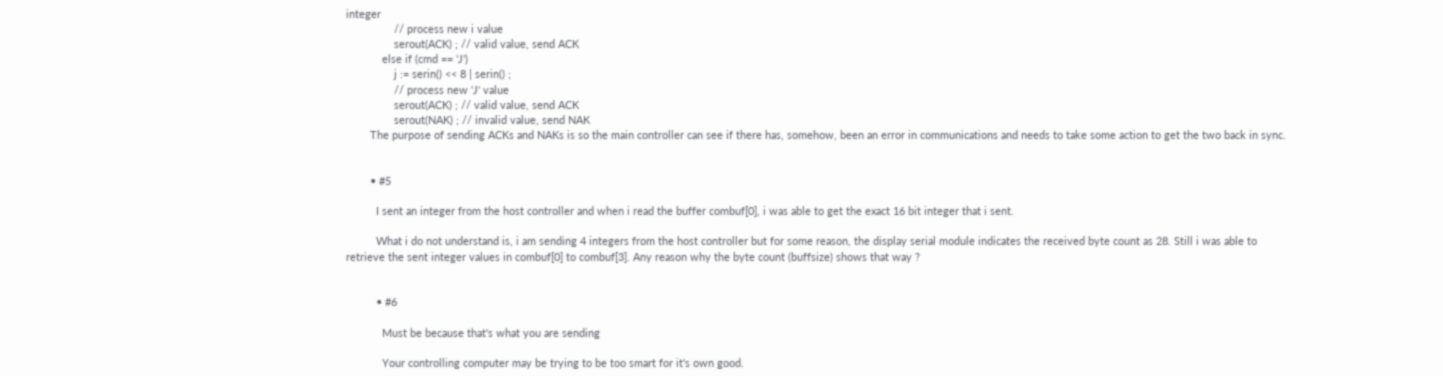integer
                // process new i value
                serout(ACK) ; // valid value, send ACK
            else if (cmd == 'J')
                j := serin() << 8 | serin() ;
                // process new 'J' value
                serout(ACK) ; // valid value, send ACK
                serout(NAK) ; // invalid value, send NAK
        The purpose of sending ACKs and NAKs is so the main controller can see if there has, somehow, been an error in communications and needs to take some action to get the two back in sync.


        • #5

          I sent an integer from the host controller and when i read the buffer combuf[0], i was able to get the exact 16 bit integer that i sent.

          What i do not understand is, i am sending 4 integers from the host controller but for some reason, the display serial module indicates the received byte count as 28. Still i was able to retrieve the sent integer values in combuf[0] to combuf[3]. Any reason why the byte count (buffsize) shows that way ?


          • #6

            Must be because that's what you are sending

            Your controlling computer may be trying to be too smart for it's own good.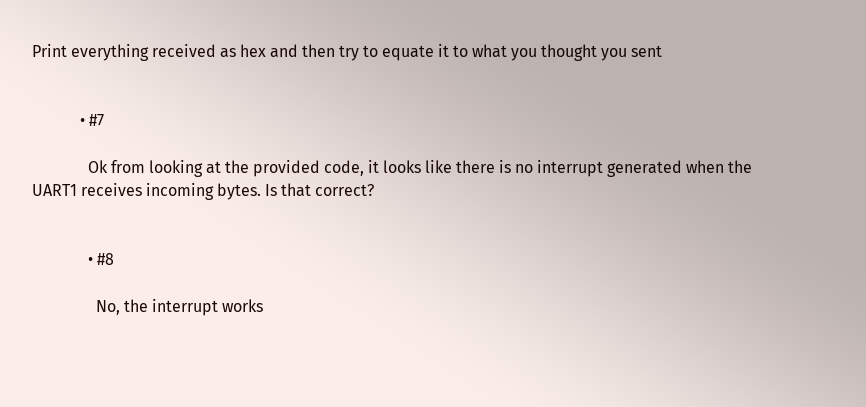Print everything received as hex and then try to equate it to what you thought you sent


            • #7

              Ok from looking at the provided code, it looks like there is no interrupt generated when the UART1 receives incoming bytes. Is that correct?


              • #8

                No, the interrupt works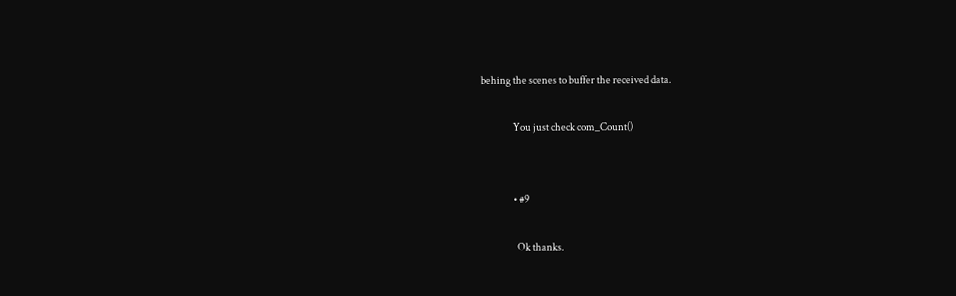behing the scenes to buffer the received data.

                You just check com_Count()


                • #9

                  Ok thanks.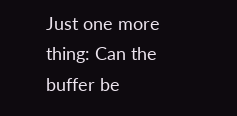Just one more thing: Can the buffer be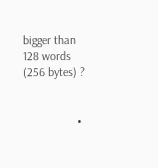bigger than 128 words (256 bytes) ?


                  •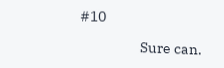#10

                    Sure can.